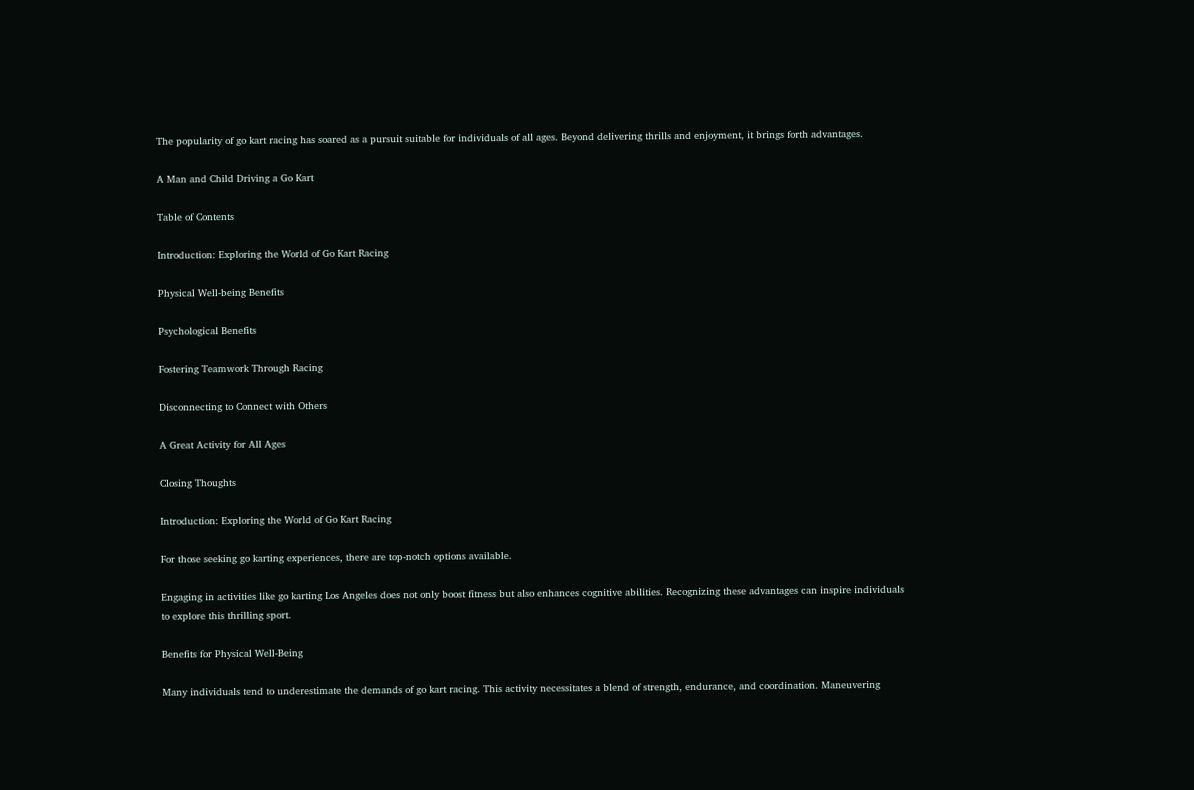The popularity of go kart racing has soared as a pursuit suitable for individuals of all ages. Beyond delivering thrills and enjoyment, it brings forth advantages.

A Man and Child Driving a Go Kart

Table of Contents

Introduction: Exploring the World of Go Kart Racing

Physical Well-being Benefits

Psychological Benefits

Fostering Teamwork Through Racing

Disconnecting to Connect with Others

A Great Activity for All Ages

Closing Thoughts

Introduction: Exploring the World of Go Kart Racing

For those seeking go karting experiences, there are top-notch options available.

Engaging in activities like go karting Los Angeles does not only boost fitness but also enhances cognitive abilities. Recognizing these advantages can inspire individuals to explore this thrilling sport.

Benefits for Physical Well-Being

Many individuals tend to underestimate the demands of go kart racing. This activity necessitates a blend of strength, endurance, and coordination. Maneuvering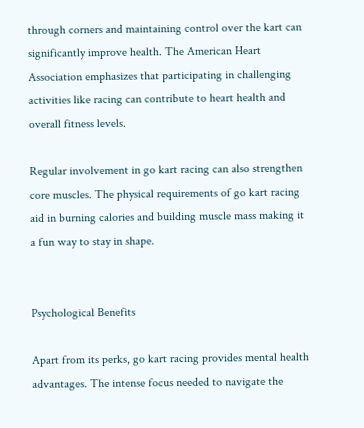through corners and maintaining control over the kart can significantly improve health. The American Heart Association emphasizes that participating in challenging activities like racing can contribute to heart health and overall fitness levels.

Regular involvement in go kart racing can also strengthen core muscles. The physical requirements of go kart racing aid in burning calories and building muscle mass making it a fun way to stay in shape.


Psychological Benefits

Apart from its perks, go kart racing provides mental health advantages. The intense focus needed to navigate the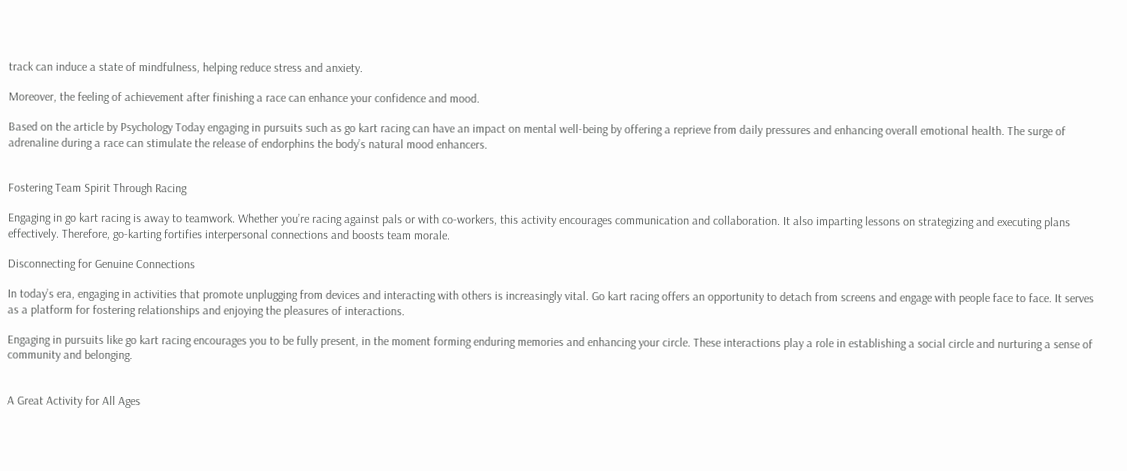track can induce a state of mindfulness, helping reduce stress and anxiety.

Moreover, the feeling of achievement after finishing a race can enhance your confidence and mood.

Based on the article by Psychology Today engaging in pursuits such as go kart racing can have an impact on mental well-being by offering a reprieve from daily pressures and enhancing overall emotional health. The surge of adrenaline during a race can stimulate the release of endorphins the body’s natural mood enhancers.


Fostering Team Spirit Through Racing

Engaging in go kart racing is away to teamwork. Whether you’re racing against pals or with co-workers, this activity encourages communication and collaboration. It also imparting lessons on strategizing and executing plans effectively. Therefore, go-karting fortifies interpersonal connections and boosts team morale.

Disconnecting for Genuine Connections

In today’s era, engaging in activities that promote unplugging from devices and interacting with others is increasingly vital. Go kart racing offers an opportunity to detach from screens and engage with people face to face. It serves as a platform for fostering relationships and enjoying the pleasures of interactions.

Engaging in pursuits like go kart racing encourages you to be fully present, in the moment forming enduring memories and enhancing your circle. These interactions play a role in establishing a social circle and nurturing a sense of community and belonging.


A Great Activity for All Ages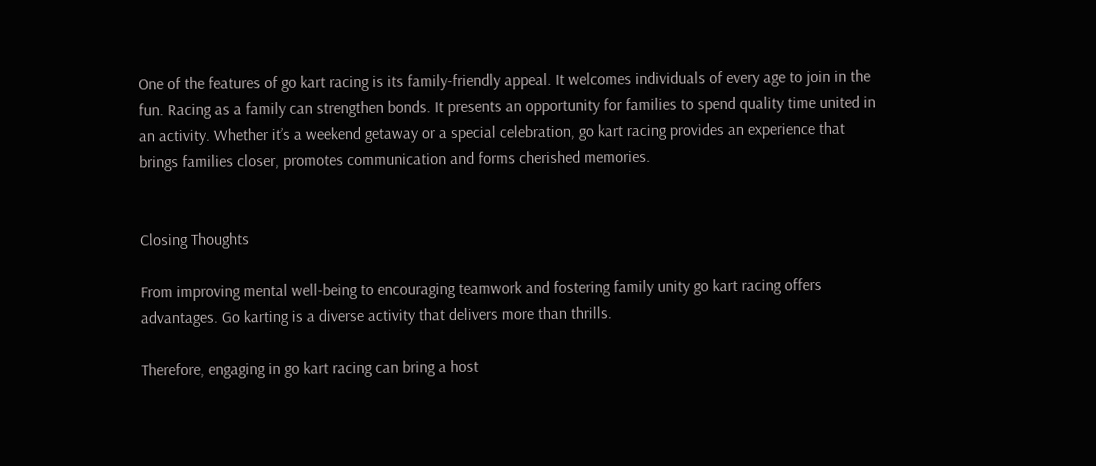One of the features of go kart racing is its family-friendly appeal. It welcomes individuals of every age to join in the fun. Racing as a family can strengthen bonds. It presents an opportunity for families to spend quality time united in an activity. Whether it’s a weekend getaway or a special celebration, go kart racing provides an experience that brings families closer, promotes communication and forms cherished memories.


Closing Thoughts

From improving mental well-being to encouraging teamwork and fostering family unity go kart racing offers advantages. Go karting is a diverse activity that delivers more than thrills.

Therefore, engaging in go kart racing can bring a host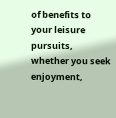of benefits to your leisure pursuits, whether you seek enjoyment,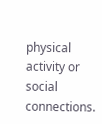physical activity or social connections.